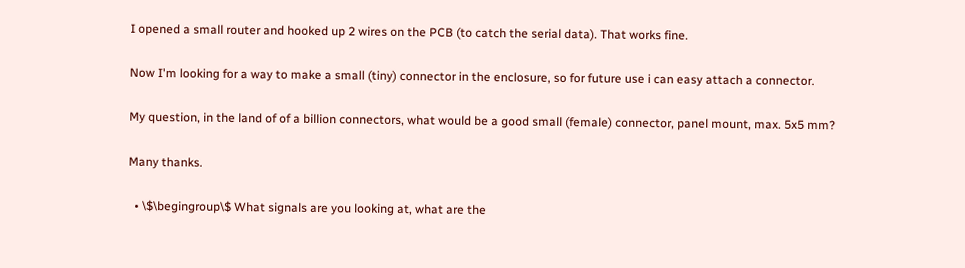I opened a small router and hooked up 2 wires on the PCB (to catch the serial data). That works fine.

Now I'm looking for a way to make a small (tiny) connector in the enclosure, so for future use i can easy attach a connector.

My question, in the land of of a billion connectors, what would be a good small (female) connector, panel mount, max. 5x5 mm?

Many thanks.

  • \$\begingroup\$ What signals are you looking at, what are the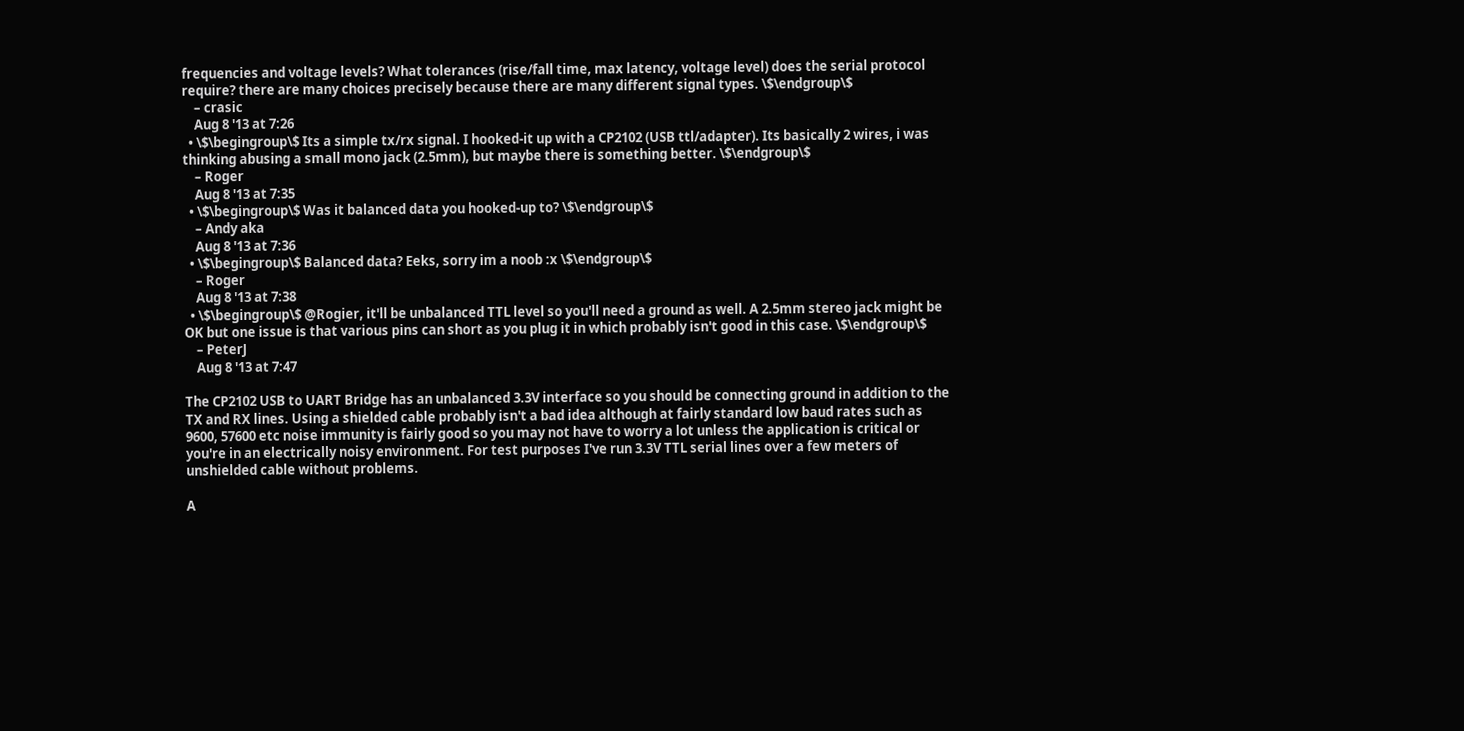frequencies and voltage levels? What tolerances (rise/fall time, max latency, voltage level) does the serial protocol require? there are many choices precisely because there are many different signal types. \$\endgroup\$
    – crasic
    Aug 8 '13 at 7:26
  • \$\begingroup\$ Its a simple tx/rx signal. I hooked-it up with a CP2102 (USB ttl/adapter). Its basically 2 wires, i was thinking abusing a small mono jack (2.5mm), but maybe there is something better. \$\endgroup\$
    – Roger
    Aug 8 '13 at 7:35
  • \$\begingroup\$ Was it balanced data you hooked-up to? \$\endgroup\$
    – Andy aka
    Aug 8 '13 at 7:36
  • \$\begingroup\$ Balanced data? Eeks, sorry im a noob :x \$\endgroup\$
    – Roger
    Aug 8 '13 at 7:38
  • \$\begingroup\$ @Rogier, it'll be unbalanced TTL level so you'll need a ground as well. A 2.5mm stereo jack might be OK but one issue is that various pins can short as you plug it in which probably isn't good in this case. \$\endgroup\$
    – PeterJ
    Aug 8 '13 at 7:47

The CP2102 USB to UART Bridge has an unbalanced 3.3V interface so you should be connecting ground in addition to the TX and RX lines. Using a shielded cable probably isn't a bad idea although at fairly standard low baud rates such as 9600, 57600 etc noise immunity is fairly good so you may not have to worry a lot unless the application is critical or you're in an electrically noisy environment. For test purposes I've run 3.3V TTL serial lines over a few meters of unshielded cable without problems.

A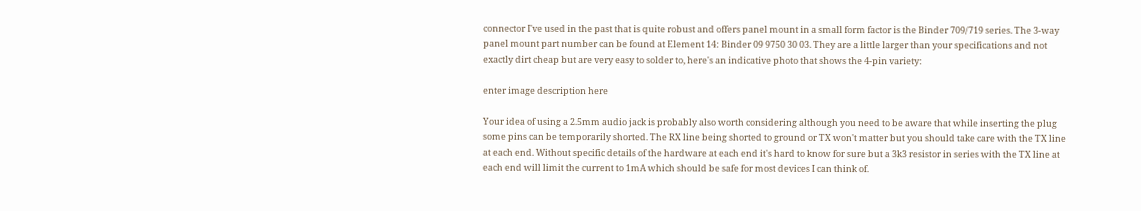connector I've used in the past that is quite robust and offers panel mount in a small form factor is the Binder 709/719 series. The 3-way panel mount part number can be found at Element 14: Binder 09 9750 30 03. They are a little larger than your specifications and not exactly dirt cheap but are very easy to solder to, here's an indicative photo that shows the 4-pin variety:

enter image description here

Your idea of using a 2.5mm audio jack is probably also worth considering although you need to be aware that while inserting the plug some pins can be temporarily shorted. The RX line being shorted to ground or TX won't matter but you should take care with the TX line at each end. Without specific details of the hardware at each end it's hard to know for sure but a 3k3 resistor in series with the TX line at each end will limit the current to 1mA which should be safe for most devices I can think of.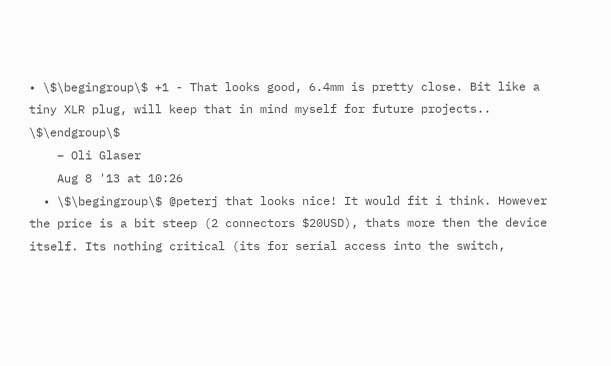• \$\begingroup\$ +1 - That looks good, 6.4mm is pretty close. Bit like a tiny XLR plug, will keep that in mind myself for future projects.. \$\endgroup\$
    – Oli Glaser
    Aug 8 '13 at 10:26
  • \$\begingroup\$ @peterj that looks nice! It would fit i think. However the price is a bit steep (2 connectors $20USD), thats more then the device itself. Its nothing critical (its for serial access into the switch,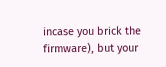incase you brick the firmware), but your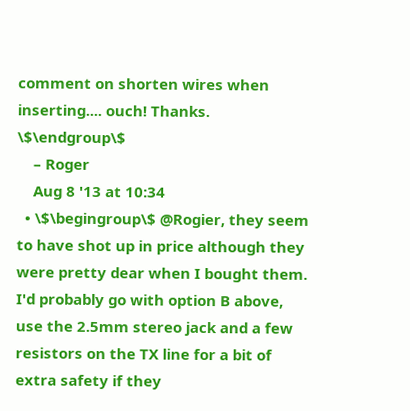comment on shorten wires when inserting.... ouch! Thanks. \$\endgroup\$
    – Roger
    Aug 8 '13 at 10:34
  • \$\begingroup\$ @Rogier, they seem to have shot up in price although they were pretty dear when I bought them. I'd probably go with option B above, use the 2.5mm stereo jack and a few resistors on the TX line for a bit of extra safety if they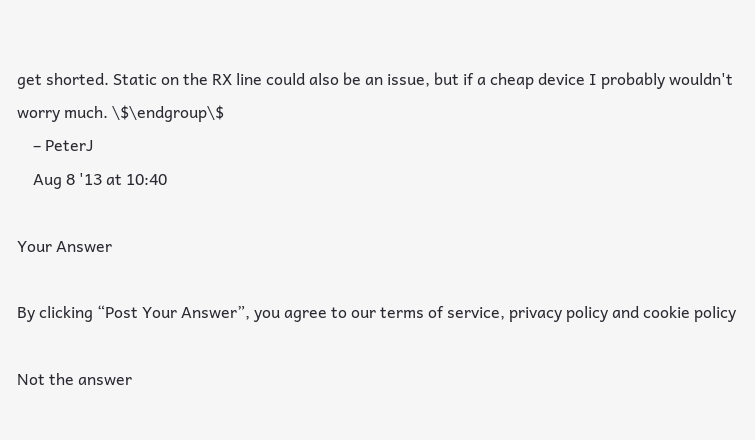get shorted. Static on the RX line could also be an issue, but if a cheap device I probably wouldn't worry much. \$\endgroup\$
    – PeterJ
    Aug 8 '13 at 10:40

Your Answer

By clicking “Post Your Answer”, you agree to our terms of service, privacy policy and cookie policy

Not the answer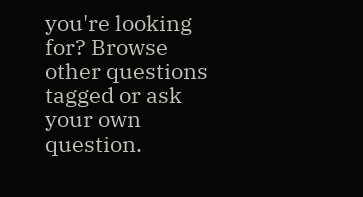you're looking for? Browse other questions tagged or ask your own question.